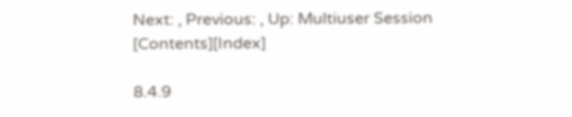Next: , Previous: , Up: Multiuser Session   [Contents][Index]

8.4.9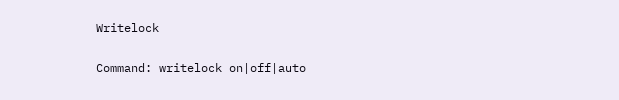Writelock

Command: writelock on|off|auto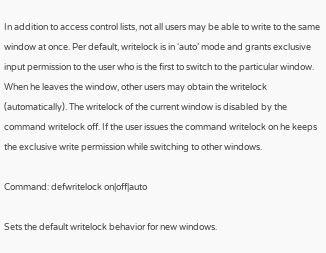In addition to access control lists, not all users may be able to write to the same window at once. Per default, writelock is in ‘auto’ mode and grants exclusive input permission to the user who is the first to switch to the particular window. When he leaves the window, other users may obtain the writelock (automatically). The writelock of the current window is disabled by the command writelock off. If the user issues the command writelock on he keeps the exclusive write permission while switching to other windows.

Command: defwritelock on|off|auto

Sets the default writelock behavior for new windows.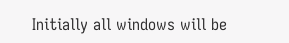Initially all windows will be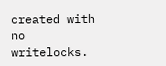created with no writelocks.